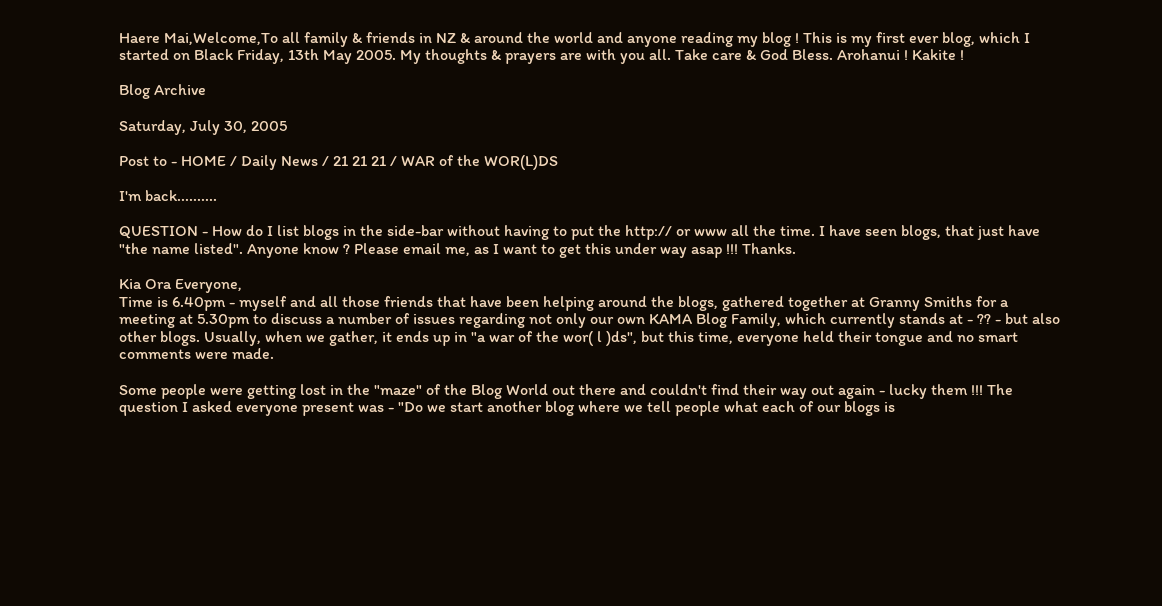Haere Mai,Welcome,To all family & friends in NZ & around the world and anyone reading my blog ! This is my first ever blog, which I started on Black Friday, 13th May 2005. My thoughts & prayers are with you all. Take care & God Bless. Arohanui ! Kakite !

Blog Archive

Saturday, July 30, 2005

Post to - HOME / Daily News / 21 21 21 / WAR of the WOR(L)DS

I'm back..........

QUESTION - How do I list blogs in the side-bar without having to put the http:// or www all the time. I have seen blogs, that just have "the name listed". Anyone know ? Please email me, as I want to get this under way asap !!! Thanks.

Kia Ora Everyone,
Time is 6.40pm - myself and all those friends that have been helping around the blogs, gathered together at Granny Smiths for a meeting at 5.30pm to discuss a number of issues regarding not only our own KAMA Blog Family, which currently stands at - ?? - but also other blogs. Usually, when we gather, it ends up in "a war of the wor( l )ds", but this time, everyone held their tongue and no smart comments were made.

Some people were getting lost in the "maze" of the Blog World out there and couldn't find their way out again - lucky them !!! The question I asked everyone present was - "Do we start another blog where we tell people what each of our blogs is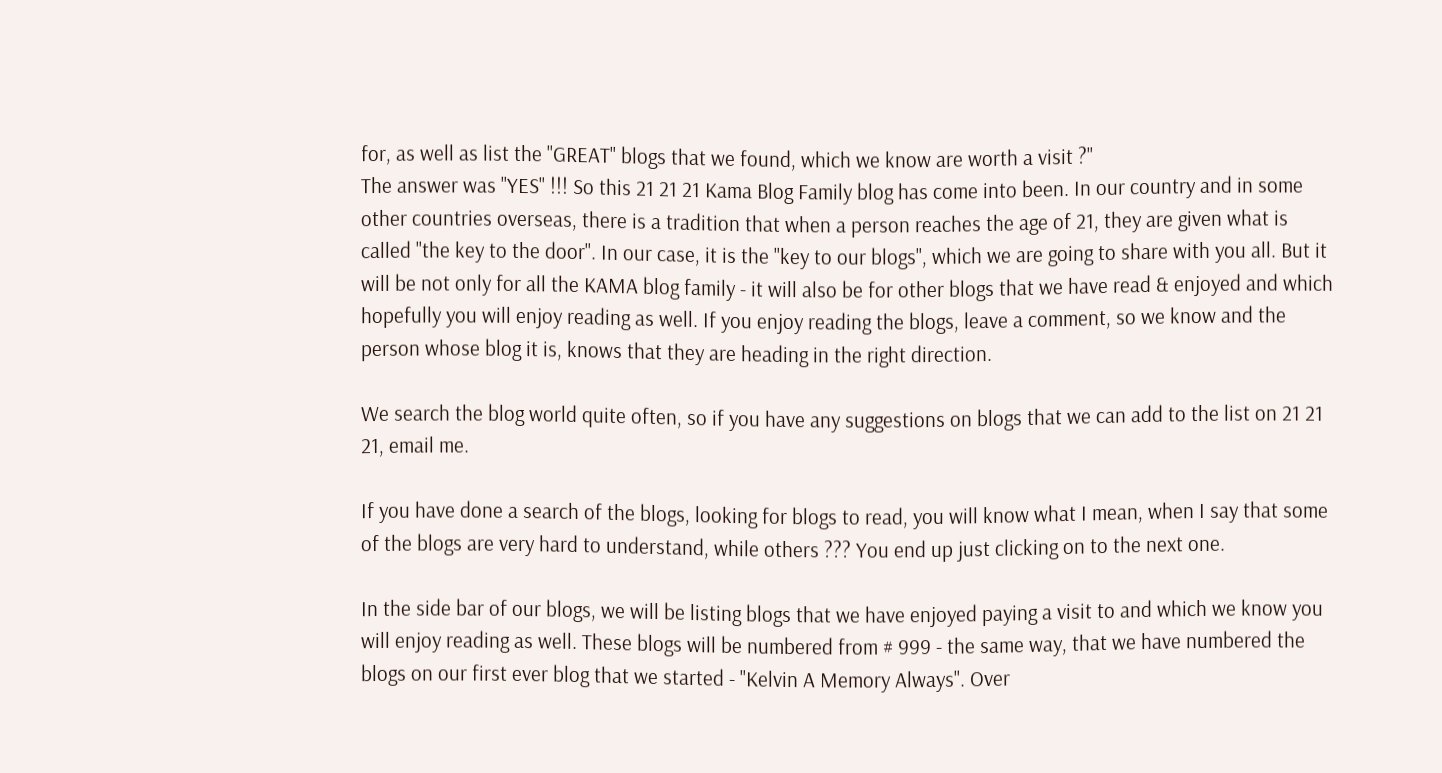for, as well as list the "GREAT" blogs that we found, which we know are worth a visit ?"
The answer was "YES" !!! So this 21 21 21 Kama Blog Family blog has come into been. In our country and in some other countries overseas, there is a tradition that when a person reaches the age of 21, they are given what is called "the key to the door". In our case, it is the "key to our blogs", which we are going to share with you all. But it will be not only for all the KAMA blog family - it will also be for other blogs that we have read & enjoyed and which hopefully you will enjoy reading as well. If you enjoy reading the blogs, leave a comment, so we know and the person whose blog it is, knows that they are heading in the right direction.

We search the blog world quite often, so if you have any suggestions on blogs that we can add to the list on 21 21 21, email me.

If you have done a search of the blogs, looking for blogs to read, you will know what I mean, when I say that some of the blogs are very hard to understand, while others ??? You end up just clicking on to the next one.

In the side bar of our blogs, we will be listing blogs that we have enjoyed paying a visit to and which we know you will enjoy reading as well. These blogs will be numbered from # 999 - the same way, that we have numbered the blogs on our first ever blog that we started - "Kelvin A Memory Always". Over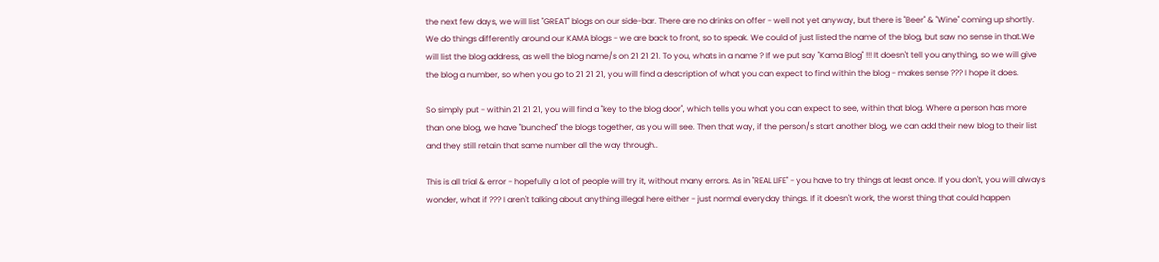the next few days, we will list "GREAT" blogs on our side-bar. There are no drinks on offer - well not yet anyway, but there is "Beer" & "Wine" coming up shortly. We do things differently around our KAMA blogs - we are back to front, so to speak. We could of just listed the name of the blog, but saw no sense in that.We will list the blog address, as well the blog name/s on 21 21 21. To you, whats in a name ? If we put say "Kama Blog" !!! It doesn't tell you anything, so we will give the blog a number, so when you go to 21 21 21, you will find a description of what you can expect to find within the blog - makes sense ??? I hope it does.

So simply put - within 21 21 21, you will find a "key to the blog door", which tells you what you can expect to see, within that blog. Where a person has more than one blog, we have "bunched" the blogs together, as you will see. Then that way, if the person/s start another blog, we can add their new blog to their list and they still retain that same number all the way through..

This is all trial & error - hopefully a lot of people will try it, without many errors. As in "REAL LIFE" - you have to try things at least once. If you don't, you will always wonder, what if ??? I aren't talking about anything illegal here either - just normal everyday things. If it doesn't work, the worst thing that could happen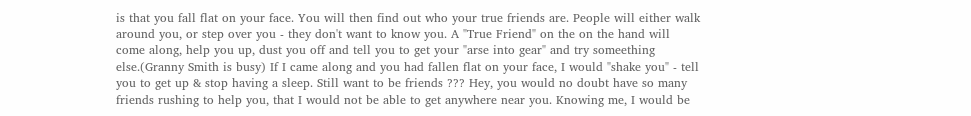is that you fall flat on your face. You will then find out who your true friends are. People will either walk around you, or step over you - they don't want to know you. A "True Friend" on the on the hand will come along, help you up, dust you off and tell you to get your "arse into gear" and try someething else.(Granny Smith is busy) If I came along and you had fallen flat on your face, I would "shake you" - tell you to get up & stop having a sleep. Still want to be friends ??? Hey, you would no doubt have so many friends rushing to help you, that I would not be able to get anywhere near you. Knowing me, I would be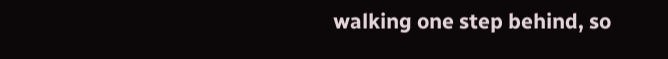walking one step behind, so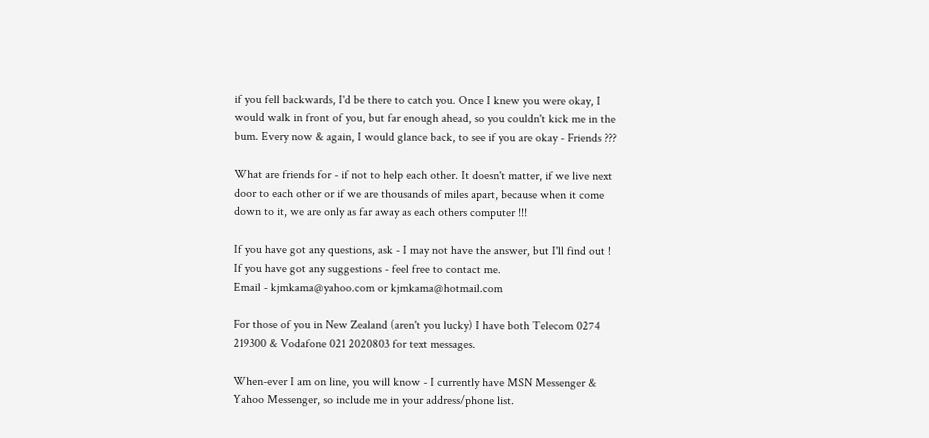if you fell backwards, I'd be there to catch you. Once I knew you were okay, I would walk in front of you, but far enough ahead, so you couldn't kick me in the bum. Every now & again, I would glance back, to see if you are okay - Friends ???

What are friends for - if not to help each other. It doesn't matter, if we live next door to each other or if we are thousands of miles apart, because when it come down to it, we are only as far away as each others computer !!!

If you have got any questions, ask - I may not have the answer, but I'll find out !
If you have got any suggestions - feel free to contact me.
Email - kjmkama@yahoo.com or kjmkama@hotmail.com

For those of you in New Zealand (aren't you lucky) I have both Telecom 0274 219300 & Vodafone 021 2020803 for text messages.

When-ever I am on line, you will know - I currently have MSN Messenger & Yahoo Messenger, so include me in your address/phone list.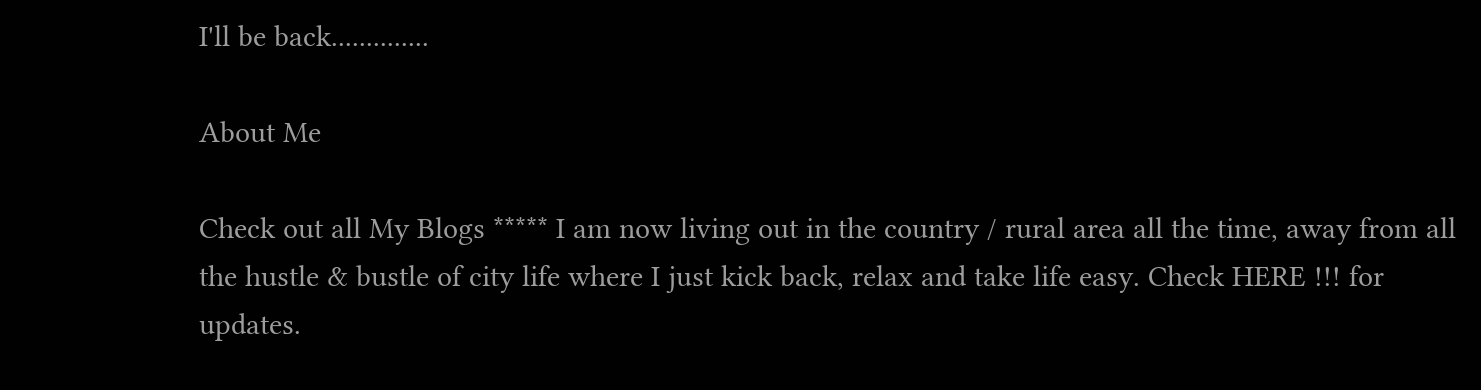I'll be back..............

About Me

Check out all My Blogs ***** I am now living out in the country / rural area all the time, away from all the hustle & bustle of city life where I just kick back, relax and take life easy. Check HERE !!! for updates.